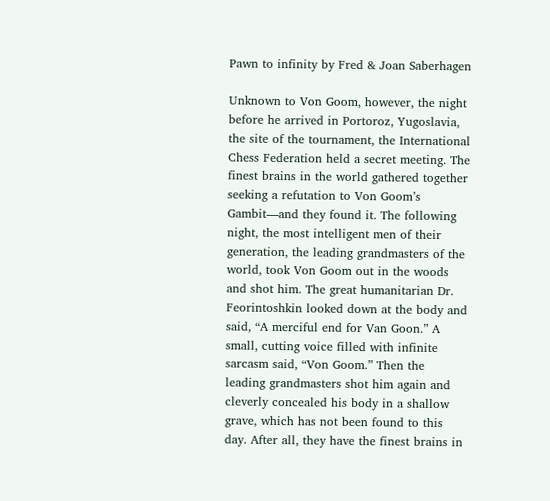Pawn to infinity by Fred & Joan Saberhagen

Unknown to Von Goom, however, the night before he arrived in Portoroz, Yugoslavia, the site of the tournament, the International Chess Federation held a secret meeting. The finest brains in the world gathered together seeking a refutation to Von Goom’s Gambit—and they found it. The following night, the most intelligent men of their generation, the leading grandmasters of the world, took Von Goom out in the woods and shot him. The great humanitarian Dr. Feorintoshkin looked down at the body and said, “A merciful end for Van Goon.” A small, cutting voice filled with infinite sarcasm said, “Von Goom.” Then the leading grandmasters shot him again and cleverly concealed his body in a shallow grave, which has not been found to this day. After all, they have the finest brains in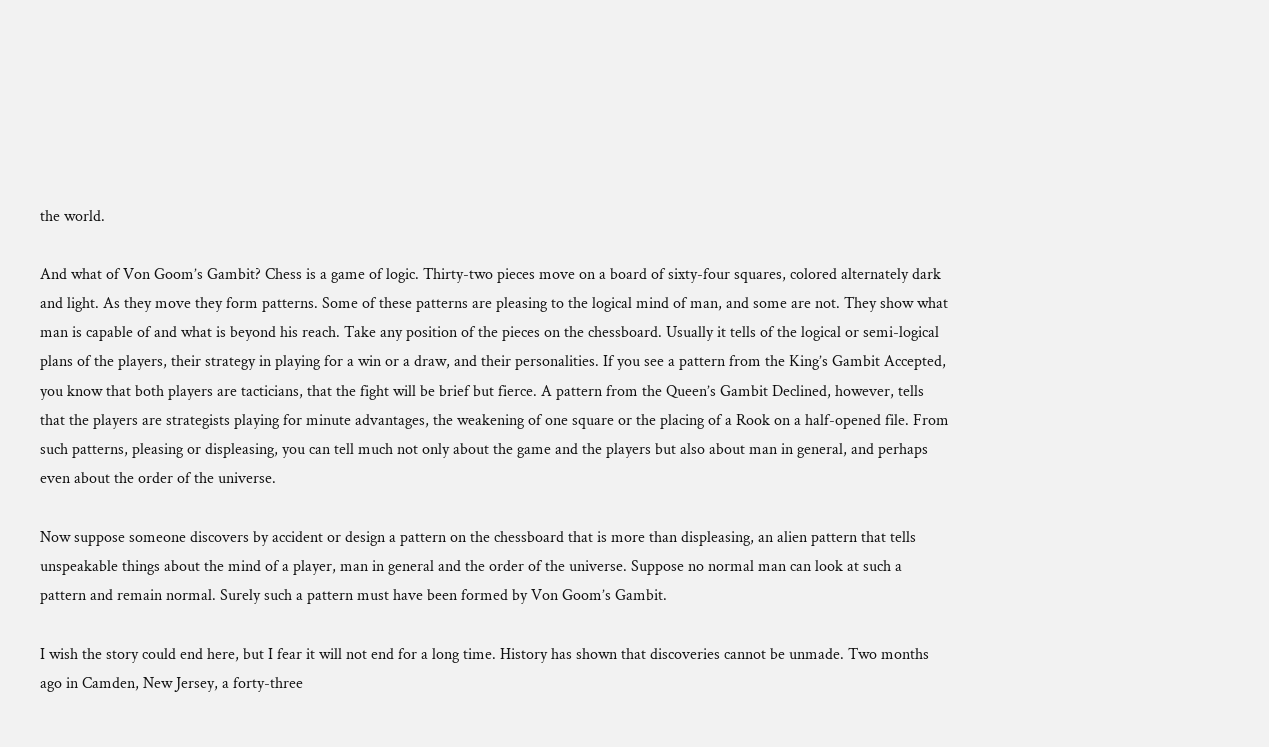the world.

And what of Von Goom’s Gambit? Chess is a game of logic. Thirty-two pieces move on a board of sixty-four squares, colored alternately dark and light. As they move they form patterns. Some of these patterns are pleasing to the logical mind of man, and some are not. They show what man is capable of and what is beyond his reach. Take any position of the pieces on the chessboard. Usually it tells of the logical or semi-logical plans of the players, their strategy in playing for a win or a draw, and their personalities. If you see a pattern from the King’s Gambit Accepted, you know that both players are tacticians, that the fight will be brief but fierce. A pattern from the Queen’s Gambit Declined, however, tells that the players are strategists playing for minute advantages, the weakening of one square or the placing of a Rook on a half-opened file. From such patterns, pleasing or displeasing, you can tell much not only about the game and the players but also about man in general, and perhaps even about the order of the universe.

Now suppose someone discovers by accident or design a pattern on the chessboard that is more than displeasing, an alien pattern that tells unspeakable things about the mind of a player, man in general and the order of the universe. Suppose no normal man can look at such a pattern and remain normal. Surely such a pattern must have been formed by Von Goom’s Gambit.

I wish the story could end here, but I fear it will not end for a long time. History has shown that discoveries cannot be unmade. Two months ago in Camden, New Jersey, a forty-three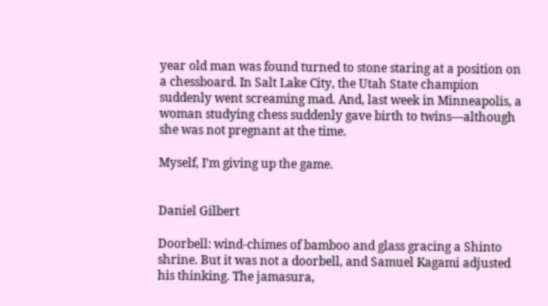year old man was found turned to stone staring at a position on a chessboard. In Salt Lake City, the Utah State champion suddenly went screaming mad. And, last week in Minneapolis, a woman studying chess suddenly gave birth to twins—although she was not pregnant at the time.

Myself, I’m giving up the game.


Daniel Gilbert

Doorbell: wind-chimes of bamboo and glass gracing a Shinto shrine. But it was not a doorbell, and Samuel Kagami adjusted his thinking. The jamasura,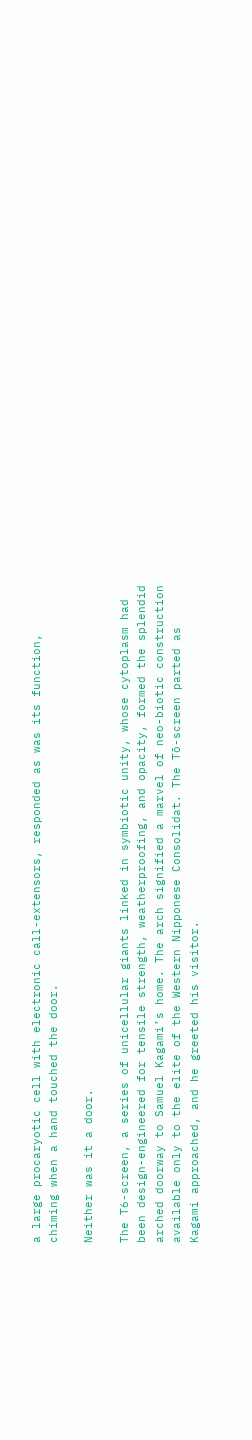a large procaryotic cell with electronic call-extensors, responded as was its function, chiming when a hand touched the door.

Neither was it a door.

The T6-screen, a series of unicellular giants linked in symbiotic unity, whose cytoplasm had been design-engineered for tensile strength, weatherproofing, and opacity, formed the splendid arched doorway to Samuel Kagami’s home. The arch signified a marvel of neo-biotic construction available only to the elite of the Western Nipponese Consolidat. The Tō-screen parted as Kagami approached, and he greeted his visitor.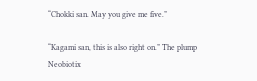“Chokki san. May you give me five.”

“Kagami san, this is also right on.” The plump Neobiotix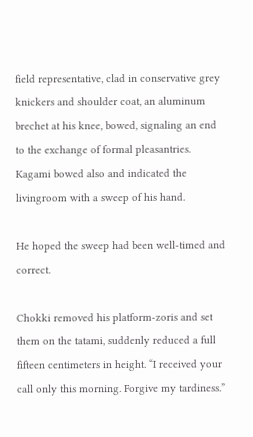field representative, clad in conservative grey knickers and shoulder coat, an aluminum brechet at his knee, bowed, signaling an end to the exchange of formal pleasantries. Kagami bowed also and indicated the livingroom with a sweep of his hand.

He hoped the sweep had been well-timed and correct.

Chokki removed his platform-zoris and set them on the tatami, suddenly reduced a full fifteen centimeters in height. “I received your call only this morning. Forgive my tardiness.”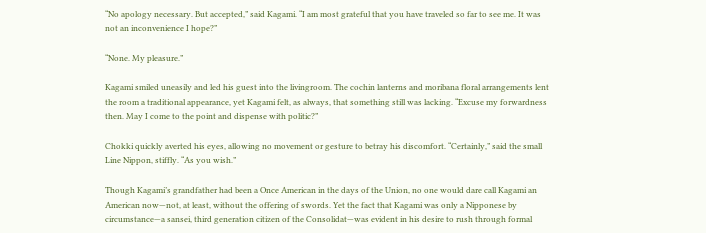“No apology necessary. But accepted,” said Kagami. “I am most grateful that you have traveled so far to see me. It was not an inconvenience I hope?”

“None. My pleasure.”

Kagami smiled uneasily and led his guest into the livingroom. The cochin lanterns and moribana floral arrangements lent the room a traditional appearance, yet Kagami felt, as always, that something still was lacking. “Excuse my forwardness then. May I come to the point and dispense with politic?”

Chokki quickly averted his eyes, allowing no movement or gesture to betray his discomfort. “Certainly,” said the small Line Nippon, stiffly. “As you wish.”

Though Kagami’s grandfather had been a Once American in the days of the Union, no one would dare call Kagami an American now—not, at least, without the offering of swords. Yet the fact that Kagami was only a Nipponese by circumstance—a sansei, third generation citizen of the Consolidat—was evident in his desire to rush through formal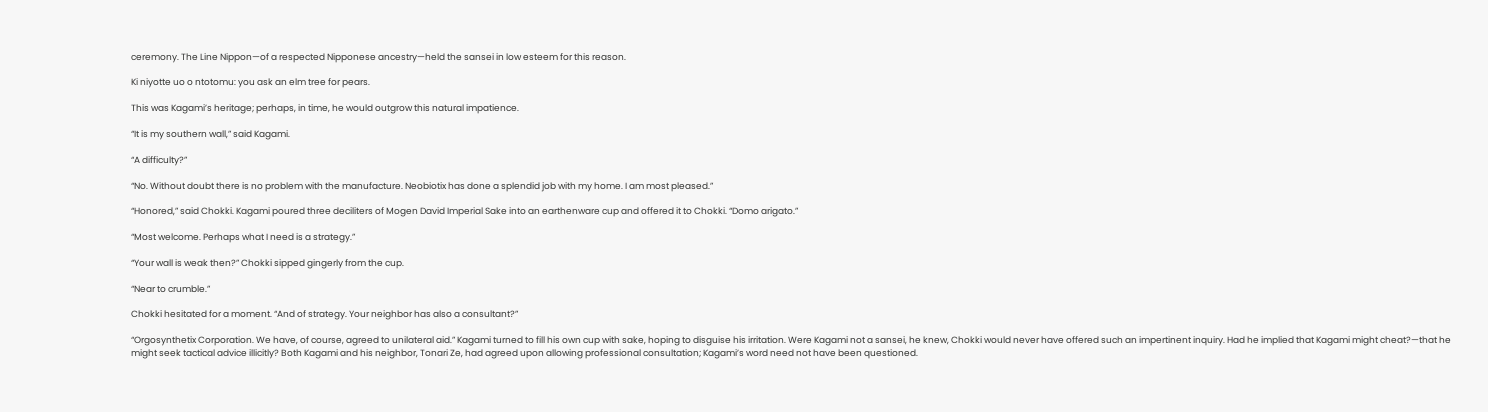ceremony. The Line Nippon—of a respected Nipponese ancestry—held the sansei in low esteem for this reason.

Ki niyotte uo o ntotomu: you ask an elm tree for pears.

This was Kagami’s heritage; perhaps, in time, he would outgrow this natural impatience.

“It is my southern wall,” said Kagami.

“A difficulty?”

“No. Without doubt there is no problem with the manufacture. Neobiotix has done a splendid job with my home. I am most pleased.”

“Honored,” said Chokki. Kagami poured three deciliters of Mogen David Imperial Sake into an earthenware cup and offered it to Chokki. “Domo arigato.”

“Most welcome. Perhaps what I need is a strategy.”

“Your wall is weak then?” Chokki sipped gingerly from the cup.

“Near to crumble.”

Chokki hesitated for a moment. “And of strategy. Your neighbor has also a consultant?”

“Orgosynthetix Corporation. We have, of course, agreed to unilateral aid.” Kagami turned to fill his own cup with sake, hoping to disguise his irritation. Were Kagami not a sansei, he knew, Chokki would never have offered such an impertinent inquiry. Had he implied that Kagami might cheat?—that he might seek tactical advice illicitly? Both Kagami and his neighbor, Tonari Ze, had agreed upon allowing professional consultation; Kagami’s word need not have been questioned.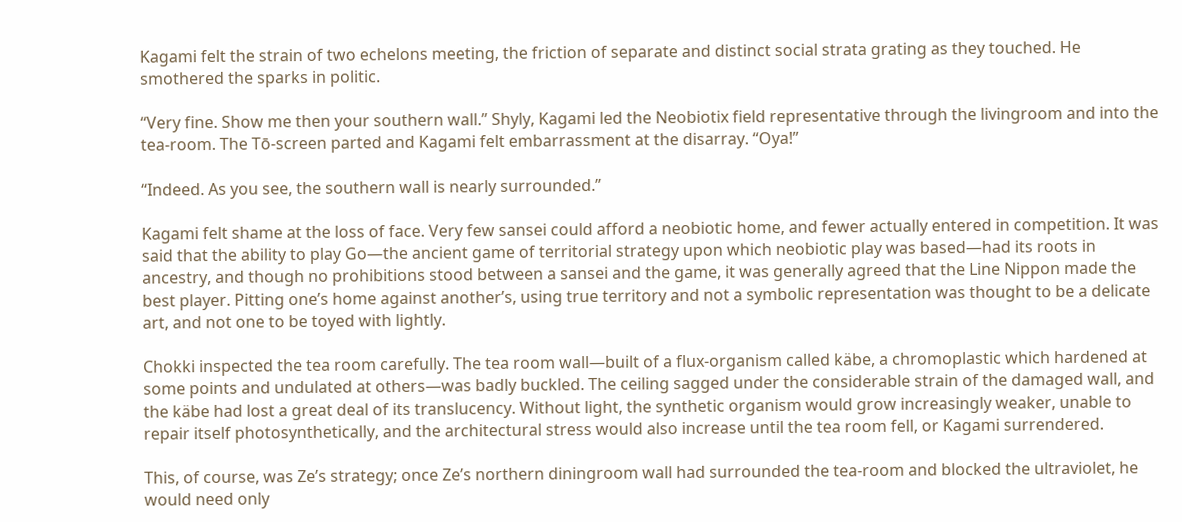Kagami felt the strain of two echelons meeting, the friction of separate and distinct social strata grating as they touched. He smothered the sparks in politic.

“Very fine. Show me then your southern wall.” Shyly, Kagami led the Neobiotix field representative through the livingroom and into the tea-room. The Tō-screen parted and Kagami felt embarrassment at the disarray. “Oya!”

“Indeed. As you see, the southern wall is nearly surrounded.”

Kagami felt shame at the loss of face. Very few sansei could afford a neobiotic home, and fewer actually entered in competition. It was said that the ability to play Go—the ancient game of territorial strategy upon which neobiotic play was based—had its roots in ancestry, and though no prohibitions stood between a sansei and the game, it was generally agreed that the Line Nippon made the best player. Pitting one’s home against another’s, using true territory and not a symbolic representation was thought to be a delicate art, and not one to be toyed with lightly.

Chokki inspected the tea room carefully. The tea room wall—built of a flux-organism called käbe, a chromoplastic which hardened at some points and undulated at others—was badly buckled. The ceiling sagged under the considerable strain of the damaged wall, and the käbe had lost a great deal of its translucency. Without light, the synthetic organism would grow increasingly weaker, unable to repair itself photosynthetically, and the architectural stress would also increase until the tea room fell, or Kagami surrendered.

This, of course, was Ze’s strategy; once Ze’s northern diningroom wall had surrounded the tea-room and blocked the ultraviolet, he would need only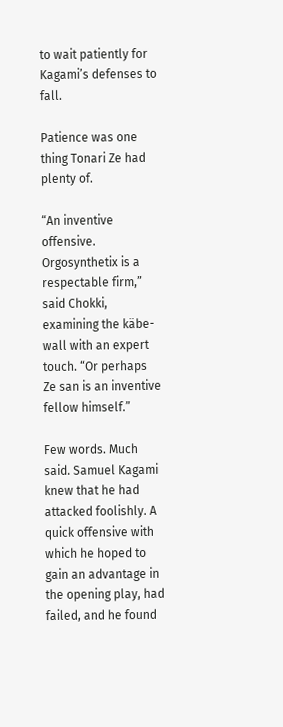to wait patiently for Kagami’s defenses to fall.

Patience was one thing Tonari Ze had plenty of.

“An inventive offensive. Orgosynthetix is a respectable firm,” said Chokki, examining the käbe-wall with an expert touch. “Or perhaps Ze san is an inventive fellow himself.”

Few words. Much said. Samuel Kagami knew that he had attacked foolishly. A quick offensive with which he hoped to gain an advantage in the opening play, had failed, and he found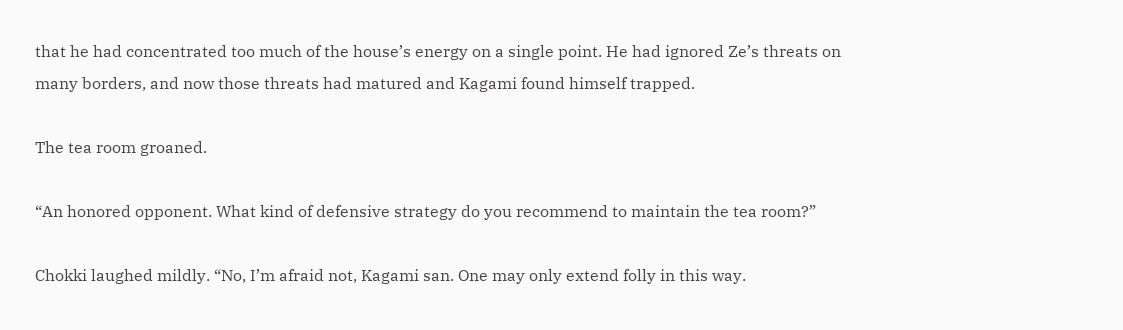that he had concentrated too much of the house’s energy on a single point. He had ignored Ze’s threats on many borders, and now those threats had matured and Kagami found himself trapped.

The tea room groaned.

“An honored opponent. What kind of defensive strategy do you recommend to maintain the tea room?”

Chokki laughed mildly. “No, I’m afraid not, Kagami san. One may only extend folly in this way.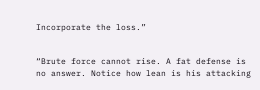Incorporate the loss.”


“Brute force cannot rise. A fat defense is no answer. Notice how lean is his attacking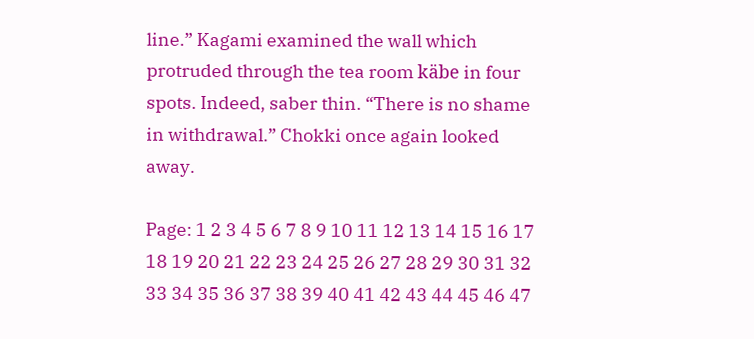line.” Kagami examined the wall which protruded through the tea room käbe in four spots. Indeed, saber thin. “There is no shame in withdrawal.” Chokki once again looked away.

Page: 1 2 3 4 5 6 7 8 9 10 11 12 13 14 15 16 17 18 19 20 21 22 23 24 25 26 27 28 29 30 31 32 33 34 35 36 37 38 39 40 41 42 43 44 45 46 47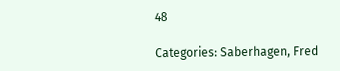48

Categories: Saberhagen, Fred